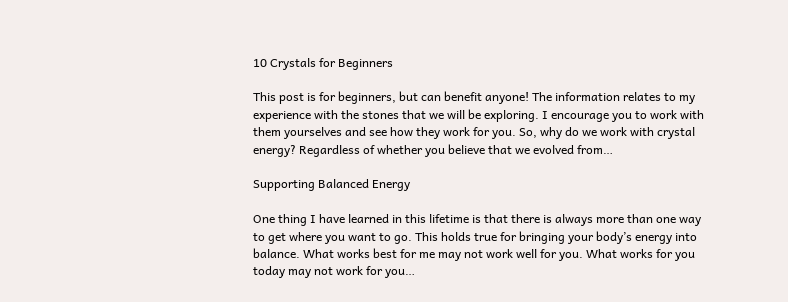10 Crystals for Beginners

This post is for beginners, but can benefit anyone! The information relates to my experience with the stones that we will be exploring. I encourage you to work with them yourselves and see how they work for you. So, why do we work with crystal energy? Regardless of whether you believe that we evolved from…

Supporting Balanced Energy

One thing I have learned in this lifetime is that there is always more than one way to get where you want to go. This holds true for bringing your body’s energy into balance. What works best for me may not work well for you. What works for you today may not work for you…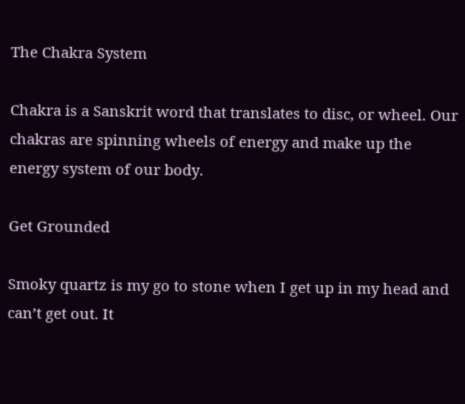The Chakra System

Chakra is a Sanskrit word that translates to disc, or wheel. Our chakras are spinning wheels of energy and make up the energy system of our body.

Get Grounded

Smoky quartz is my go to stone when I get up in my head and can’t get out. It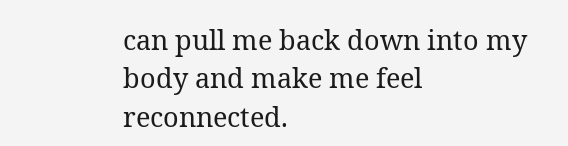can pull me back down into my body and make me feel reconnected.